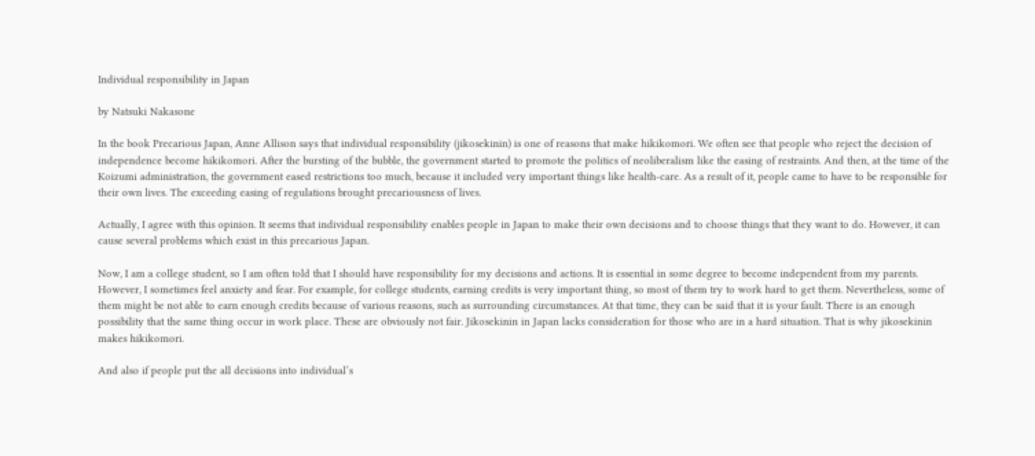Individual responsibility in Japan

by Natsuki Nakasone

In the book Precarious Japan, Anne Allison says that individual responsibility (jikosekinin) is one of reasons that make hikikomori. We often see that people who reject the decision of independence become hikikomori. After the bursting of the bubble, the government started to promote the politics of neoliberalism like the easing of restraints. And then, at the time of the Koizumi administration, the government eased restrictions too much, because it included very important things like health-care. As a result of it, people came to have to be responsible for their own lives. The exceeding easing of regulations brought precariousness of lives.

Actually, I agree with this opinion. It seems that individual responsibility enables people in Japan to make their own decisions and to choose things that they want to do. However, it can cause several problems which exist in this precarious Japan.

Now, I am a college student, so I am often told that I should have responsibility for my decisions and actions. It is essential in some degree to become independent from my parents. However, I sometimes feel anxiety and fear. For example, for college students, earning credits is very important thing, so most of them try to work hard to get them. Nevertheless, some of them might be not able to earn enough credits because of various reasons, such as surrounding circumstances. At that time, they can be said that it is your fault. There is an enough possibility that the same thing occur in work place. These are obviously not fair. Jikosekinin in Japan lacks consideration for those who are in a hard situation. That is why jikosekinin makes hikikomori.

And also if people put the all decisions into individual’s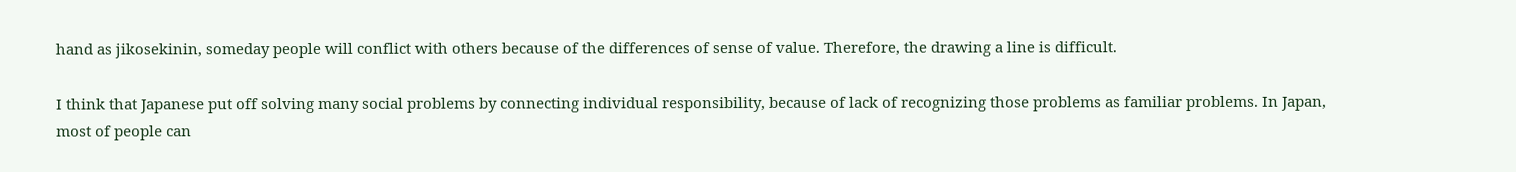hand as jikosekinin, someday people will conflict with others because of the differences of sense of value. Therefore, the drawing a line is difficult.

I think that Japanese put off solving many social problems by connecting individual responsibility, because of lack of recognizing those problems as familiar problems. In Japan, most of people can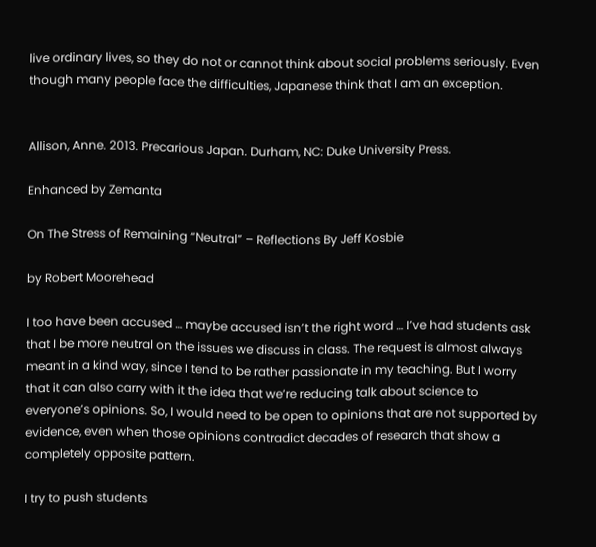live ordinary lives, so they do not or cannot think about social problems seriously. Even though many people face the difficulties, Japanese think that I am an exception.


Allison, Anne. 2013. Precarious Japan. Durham, NC: Duke University Press.

Enhanced by Zemanta

On The Stress of Remaining “Neutral” – Reflections By Jeff Kosbie

by Robert Moorehead

I too have been accused … maybe accused isn’t the right word … I’ve had students ask that I be more neutral on the issues we discuss in class. The request is almost always meant in a kind way, since I tend to be rather passionate in my teaching. But I worry that it can also carry with it the idea that we’re reducing talk about science to everyone’s opinions. So, I would need to be open to opinions that are not supported by evidence, even when those opinions contradict decades of research that show a completely opposite pattern.

I try to push students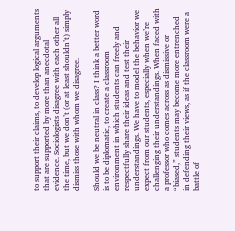to support their claims, to develop logical arguments that are supported by more than anecdotal evidence. Sociologists disagree with each other all the time, but we don’t (or at least shouldn’t) simply dismiss those with whom we disagree.

Should we be neutral in class? I think a better word is to be diplomatic, to create a classroom environment in which students can freely and respectfully share their ideas and test their understandings. We have to model the behavior we expect from our students, especially when we’re challenging their understandings. When faced with a professor who comes across as dismissive or “biased,” students may become more entrenched in defending their views, as if the classroom were a battle of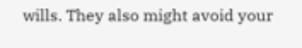wills. They also might avoid your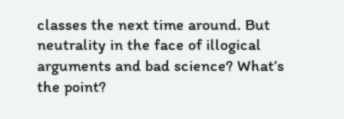classes the next time around. But neutrality in the face of illogical arguments and bad science? What’s the point?